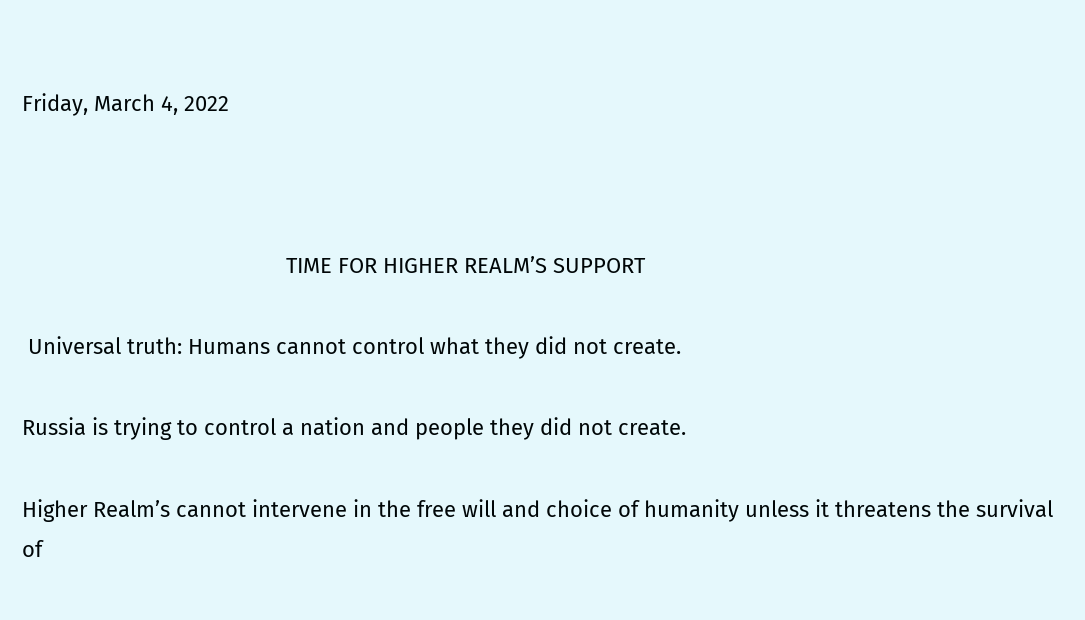Friday, March 4, 2022



                                            TIME FOR HIGHER REALM’S SUPPORT

 Universal truth: Humans cannot control what they did not create.

Russia is trying to control a nation and people they did not create.

Higher Realm’s cannot intervene in the free will and choice of humanity unless it threatens the survival of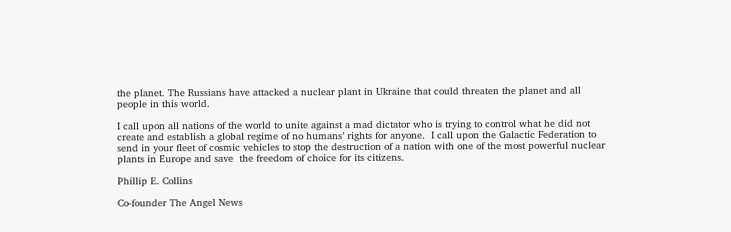the planet. The Russians have attacked a nuclear plant in Ukraine that could threaten the planet and all people in this world.

I call upon all nations of the world to unite against a mad dictator who is trying to control what he did not create and establish a global regime of no humans’ rights for anyone.  I call upon the Galactic Federation to send in your fleet of cosmic vehicles to stop the destruction of a nation with one of the most powerful nuclear plants in Europe and save  the freedom of choice for its citizens.

Phillip E. Collins

Co-founder The Angel News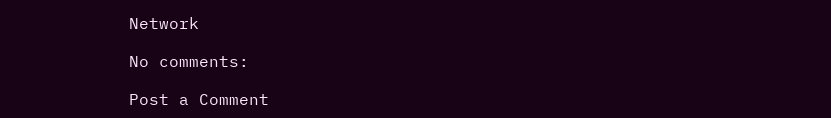Network

No comments:

Post a Comment